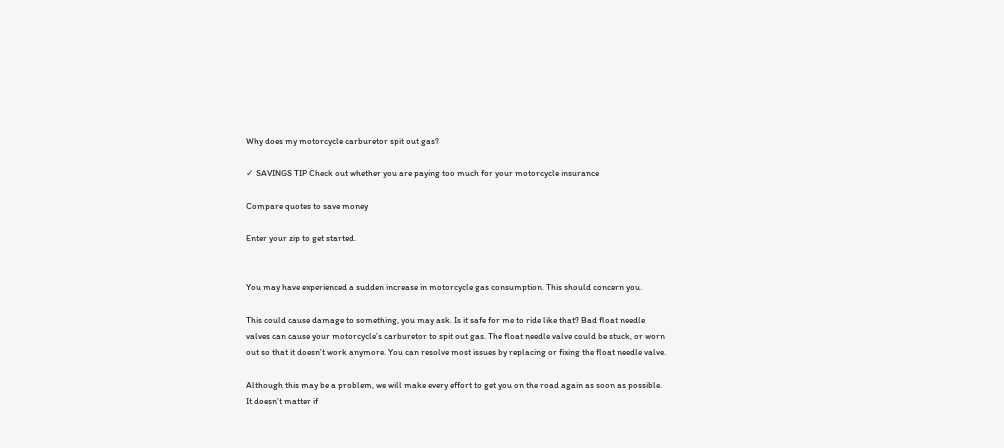Why does my motorcycle carburetor spit out gas?

✓ SAVINGS TIP Check out whether you are paying too much for your motorcycle insurance

Compare quotes to save money

Enter your zip to get started.


You may have experienced a sudden increase in motorcycle gas consumption. This should concern you.

This could cause damage to something, you may ask. Is it safe for me to ride like that? Bad float needle valves can cause your motorcycle’s carburetor to spit out gas. The float needle valve could be stuck, or worn out so that it doesn’t work anymore. You can resolve most issues by replacing or fixing the float needle valve.

Although this may be a problem, we will make every effort to get you on the road again as soon as possible. It doesn’t matter if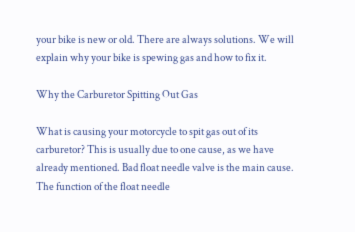your bike is new or old. There are always solutions. We will explain why your bike is spewing gas and how to fix it.

Why the Carburetor Spitting Out Gas

What is causing your motorcycle to spit gas out of its carburetor? This is usually due to one cause, as we have already mentioned. Bad float needle valve is the main cause. The function of the float needle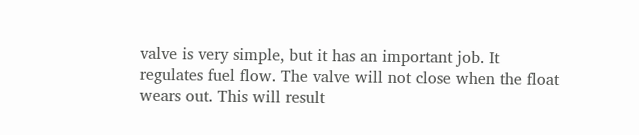valve is very simple, but it has an important job. It regulates fuel flow. The valve will not close when the float wears out. This will result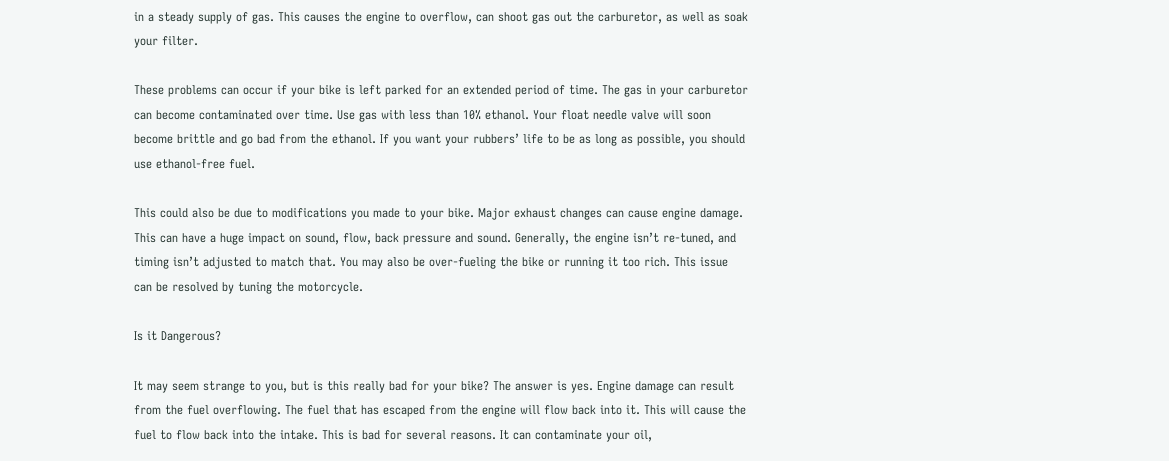in a steady supply of gas. This causes the engine to overflow, can shoot gas out the carburetor, as well as soak your filter.

These problems can occur if your bike is left parked for an extended period of time. The gas in your carburetor can become contaminated over time. Use gas with less than 10% ethanol. Your float needle valve will soon become brittle and go bad from the ethanol. If you want your rubbers’ life to be as long as possible, you should use ethanol-free fuel.

This could also be due to modifications you made to your bike. Major exhaust changes can cause engine damage. This can have a huge impact on sound, flow, back pressure and sound. Generally, the engine isn’t re-tuned, and timing isn’t adjusted to match that. You may also be over-fueling the bike or running it too rich. This issue can be resolved by tuning the motorcycle.

Is it Dangerous?

It may seem strange to you, but is this really bad for your bike? The answer is yes. Engine damage can result from the fuel overflowing. The fuel that has escaped from the engine will flow back into it. This will cause the fuel to flow back into the intake. This is bad for several reasons. It can contaminate your oil,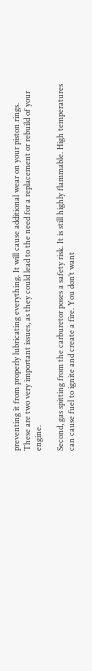preventing it from properly lubricating everything. It will cause additional wear on your piston rings. These are two very important issues, as they could lead to the need for a replacement or rebuild of your engine.

Second, gas spitting from the carburetor poses a safety risk. It is still highly flammable. High temperatures can cause fuel to ignite and create a fire. You don’t want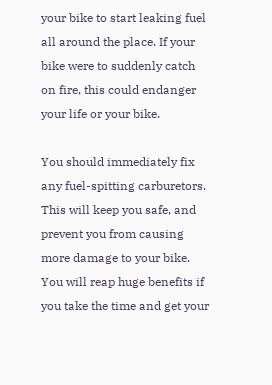your bike to start leaking fuel all around the place. If your bike were to suddenly catch on fire, this could endanger your life or your bike.

You should immediately fix any fuel-spitting carburetors. This will keep you safe, and prevent you from causing more damage to your bike. You will reap huge benefits if you take the time and get your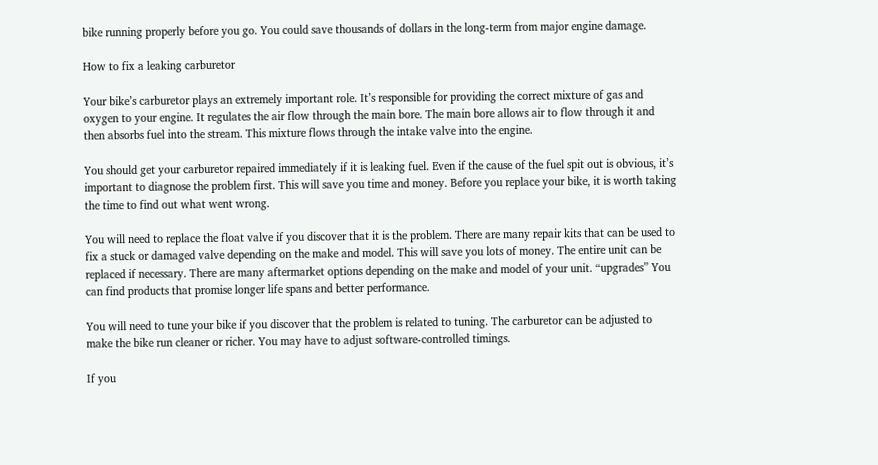bike running properly before you go. You could save thousands of dollars in the long-term from major engine damage.

How to fix a leaking carburetor

Your bike’s carburetor plays an extremely important role. It’s responsible for providing the correct mixture of gas and oxygen to your engine. It regulates the air flow through the main bore. The main bore allows air to flow through it and then absorbs fuel into the stream. This mixture flows through the intake valve into the engine.

You should get your carburetor repaired immediately if it is leaking fuel. Even if the cause of the fuel spit out is obvious, it’s important to diagnose the problem first. This will save you time and money. Before you replace your bike, it is worth taking the time to find out what went wrong.

You will need to replace the float valve if you discover that it is the problem. There are many repair kits that can be used to fix a stuck or damaged valve depending on the make and model. This will save you lots of money. The entire unit can be replaced if necessary. There are many aftermarket options depending on the make and model of your unit. “upgrades” You can find products that promise longer life spans and better performance.

You will need to tune your bike if you discover that the problem is related to tuning. The carburetor can be adjusted to make the bike run cleaner or richer. You may have to adjust software-controlled timings.

If you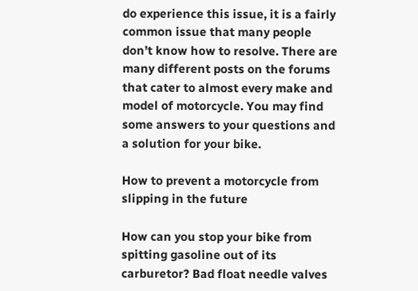do experience this issue, it is a fairly common issue that many people don’t know how to resolve. There are many different posts on the forums that cater to almost every make and model of motorcycle. You may find some answers to your questions and a solution for your bike.

How to prevent a motorcycle from slipping in the future

How can you stop your bike from spitting gasoline out of its carburetor? Bad float needle valves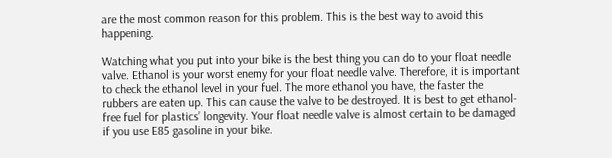are the most common reason for this problem. This is the best way to avoid this happening.

Watching what you put into your bike is the best thing you can do to your float needle valve. Ethanol is your worst enemy for your float needle valve. Therefore, it is important to check the ethanol level in your fuel. The more ethanol you have, the faster the rubbers are eaten up. This can cause the valve to be destroyed. It is best to get ethanol-free fuel for plastics’ longevity. Your float needle valve is almost certain to be damaged if you use E85 gasoline in your bike.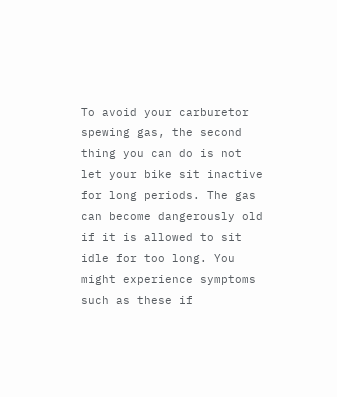To avoid your carburetor spewing gas, the second thing you can do is not let your bike sit inactive for long periods. The gas can become dangerously old if it is allowed to sit idle for too long. You might experience symptoms such as these if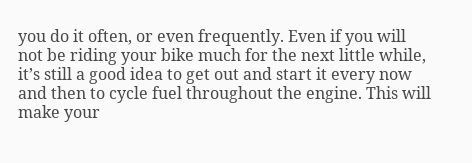you do it often, or even frequently. Even if you will not be riding your bike much for the next little while, it’s still a good idea to get out and start it every now and then to cycle fuel throughout the engine. This will make your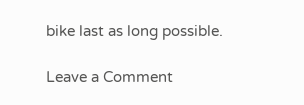bike last as long possible.

Leave a Comment